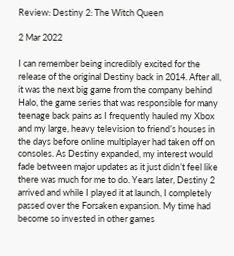Review: Destiny 2: The Witch Queen

2 Mar 2022

I can remember being incredibly excited for the release of the original Destiny back in 2014. After all, it was the next big game from the company behind Halo, the game series that was responsible for many teenage back pains as I frequently hauled my Xbox and my large, heavy television to friend’s houses in the days before online multiplayer had taken off on consoles. As Destiny expanded, my interest would fade between major updates as it just didn’t feel like there was much for me to do. Years later, Destiny 2 arrived and while I played it at launch, I completely passed over the Forsaken expansion. My time had become so invested in other games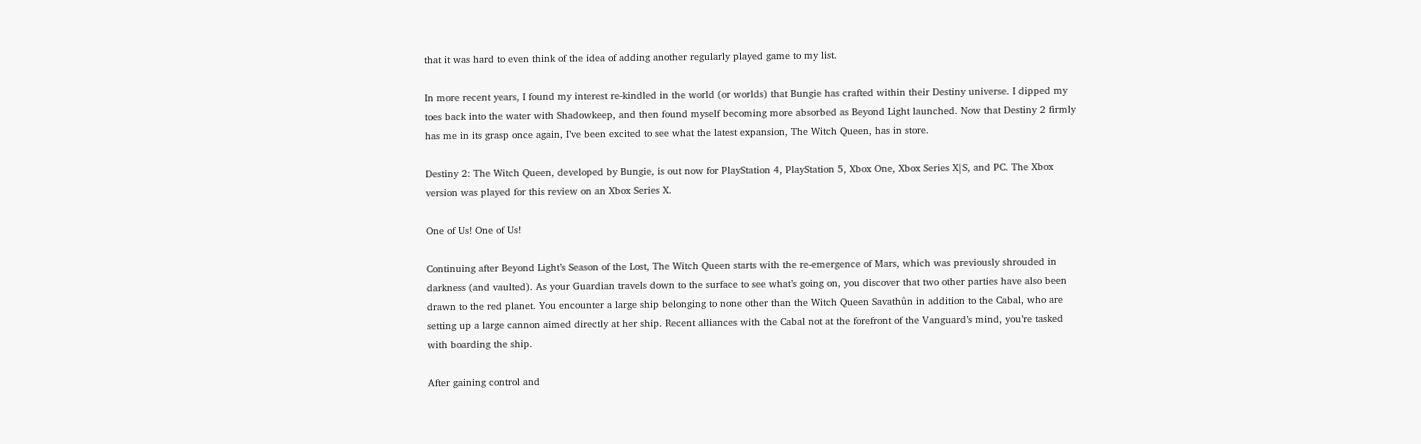that it was hard to even think of the idea of adding another regularly played game to my list.

In more recent years, I found my interest re-kindled in the world (or worlds) that Bungie has crafted within their Destiny universe. I dipped my toes back into the water with Shadowkeep, and then found myself becoming more absorbed as Beyond Light launched. Now that Destiny 2 firmly has me in its grasp once again, I’ve been excited to see what the latest expansion, The Witch Queen, has in store.

Destiny 2: The Witch Queen, developed by Bungie, is out now for PlayStation 4, PlayStation 5, Xbox One, Xbox Series X|S, and PC. The Xbox version was played for this review on an Xbox Series X.

One of Us! One of Us!

Continuing after Beyond Light’s Season of the Lost, The Witch Queen starts with the re-emergence of Mars, which was previously shrouded in darkness (and vaulted). As your Guardian travels down to the surface to see what’s going on, you discover that two other parties have also been drawn to the red planet. You encounter a large ship belonging to none other than the Witch Queen Savathûn in addition to the Cabal, who are setting up a large cannon aimed directly at her ship. Recent alliances with the Cabal not at the forefront of the Vanguard’s mind, you’re tasked with boarding the ship.

After gaining control and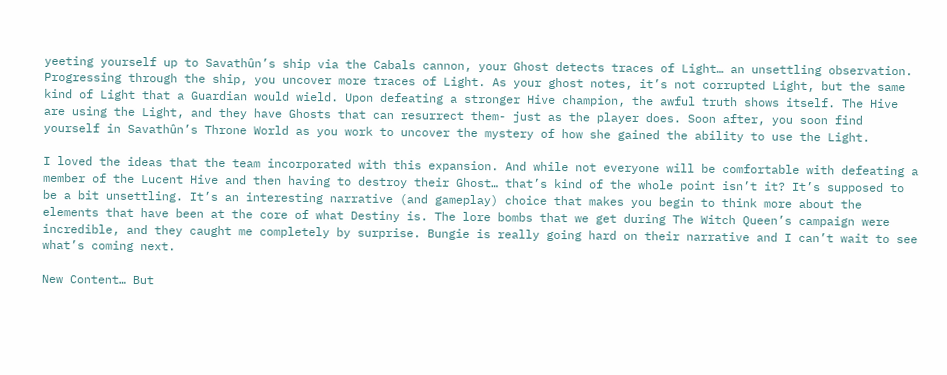yeeting yourself up to Savathûn’s ship via the Cabals cannon, your Ghost detects traces of Light… an unsettling observation. Progressing through the ship, you uncover more traces of Light. As your ghost notes, it’s not corrupted Light, but the same kind of Light that a Guardian would wield. Upon defeating a stronger Hive champion, the awful truth shows itself. The Hive are using the Light, and they have Ghosts that can resurrect them- just as the player does. Soon after, you soon find yourself in Savathûn’s Throne World as you work to uncover the mystery of how she gained the ability to use the Light.

I loved the ideas that the team incorporated with this expansion. And while not everyone will be comfortable with defeating a member of the Lucent Hive and then having to destroy their Ghost… that’s kind of the whole point isn’t it? It’s supposed to be a bit unsettling. It’s an interesting narrative (and gameplay) choice that makes you begin to think more about the elements that have been at the core of what Destiny is. The lore bombs that we get during The Witch Queen’s campaign were incredible, and they caught me completely by surprise. Bungie is really going hard on their narrative and I can’t wait to see what’s coming next.

New Content… But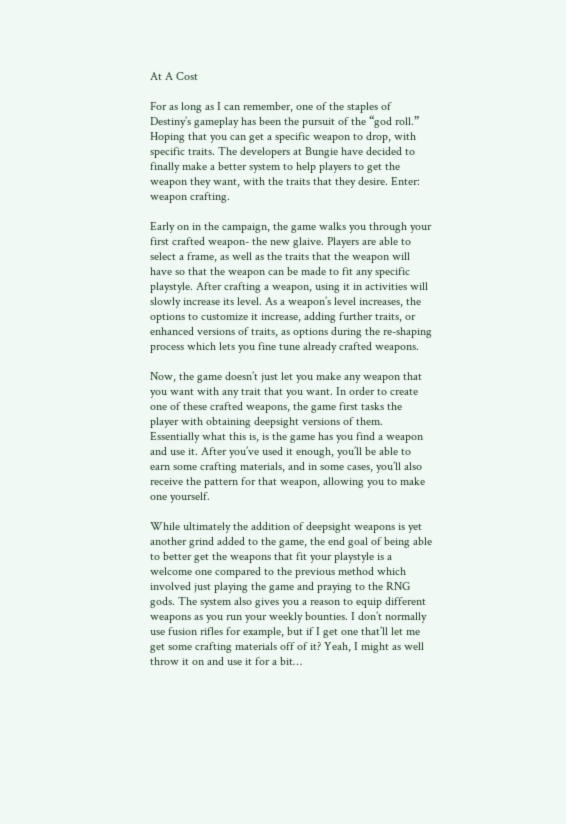At A Cost

For as long as I can remember, one of the staples of Destiny’s gameplay has been the pursuit of the “god roll.” Hoping that you can get a specific weapon to drop, with specific traits. The developers at Bungie have decided to finally make a better system to help players to get the weapon they want, with the traits that they desire. Enter: weapon crafting.

Early on in the campaign, the game walks you through your first crafted weapon- the new glaive. Players are able to select a frame, as well as the traits that the weapon will have so that the weapon can be made to fit any specific playstyle. After crafting a weapon, using it in activities will slowly increase its level. As a weapon’s level increases, the options to customize it increase, adding further traits, or enhanced versions of traits, as options during the re-shaping process which lets you fine tune already crafted weapons.

Now, the game doesn’t just let you make any weapon that you want with any trait that you want. In order to create one of these crafted weapons, the game first tasks the player with obtaining deepsight versions of them. Essentially what this is, is the game has you find a weapon and use it. After you’ve used it enough, you’ll be able to earn some crafting materials, and in some cases, you’ll also receive the pattern for that weapon, allowing you to make one yourself.

While ultimately the addition of deepsight weapons is yet another grind added to the game, the end goal of being able to better get the weapons that fit your playstyle is a welcome one compared to the previous method which involved just playing the game and praying to the RNG gods. The system also gives you a reason to equip different weapons as you run your weekly bounties. I don’t normally use fusion rifles for example, but if I get one that’ll let me get some crafting materials off of it? Yeah, I might as well throw it on and use it for a bit…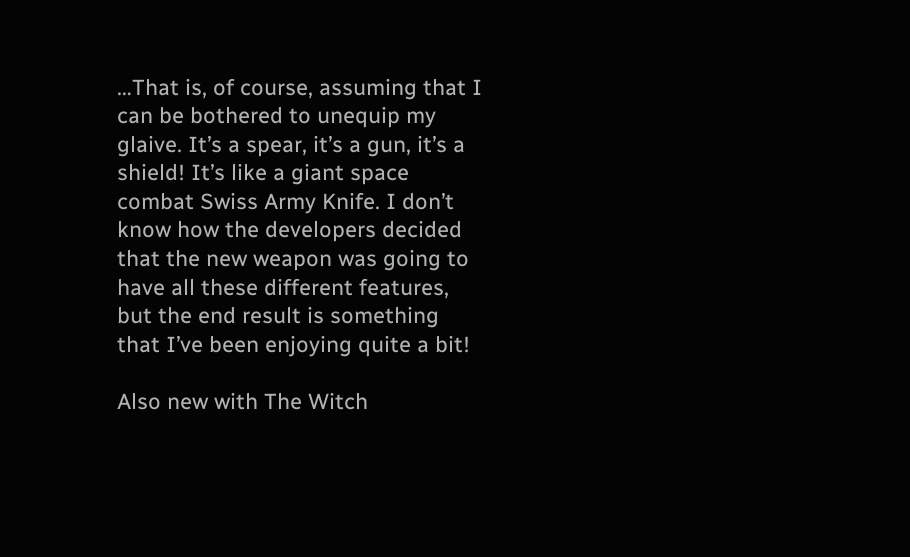…That is, of course, assuming that I can be bothered to unequip my glaive. It’s a spear, it’s a gun, it’s a shield! It’s like a giant space combat Swiss Army Knife. I don’t know how the developers decided that the new weapon was going to have all these different features, but the end result is something that I’ve been enjoying quite a bit!

Also new with The Witch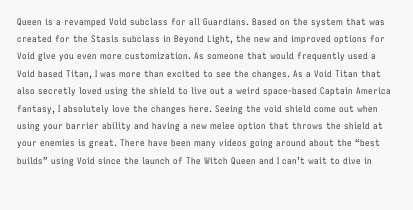Queen is a revamped Void subclass for all Guardians. Based on the system that was created for the Stasis subclass in Beyond Light, the new and improved options for Void give you even more customization. As someone that would frequently used a Void based Titan, I was more than excited to see the changes. As a Void Titan that also secretly loved using the shield to live out a weird space-based Captain America fantasy, I absolutely love the changes here. Seeing the void shield come out when using your barrier ability and having a new melee option that throws the shield at your enemies is great. There have been many videos going around about the “best builds” using Void since the launch of The Witch Queen and I can’t wait to dive in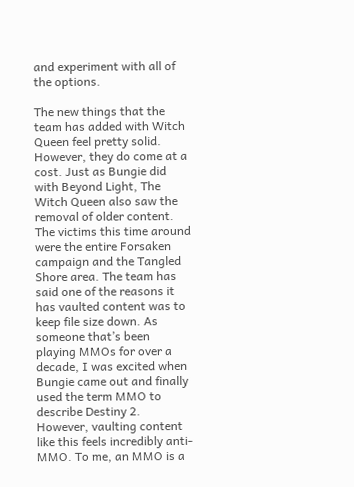and experiment with all of the options.

The new things that the team has added with Witch Queen feel pretty solid. However, they do come at a cost. Just as Bungie did with Beyond Light, The Witch Queen also saw the removal of older content. The victims this time around were the entire Forsaken campaign and the Tangled Shore area. The team has said one of the reasons it has vaulted content was to keep file size down. As someone that’s been playing MMOs for over a decade, I was excited when Bungie came out and finally used the term MMO to describe Destiny 2. However, vaulting content like this feels incredibly anti-MMO. To me, an MMO is a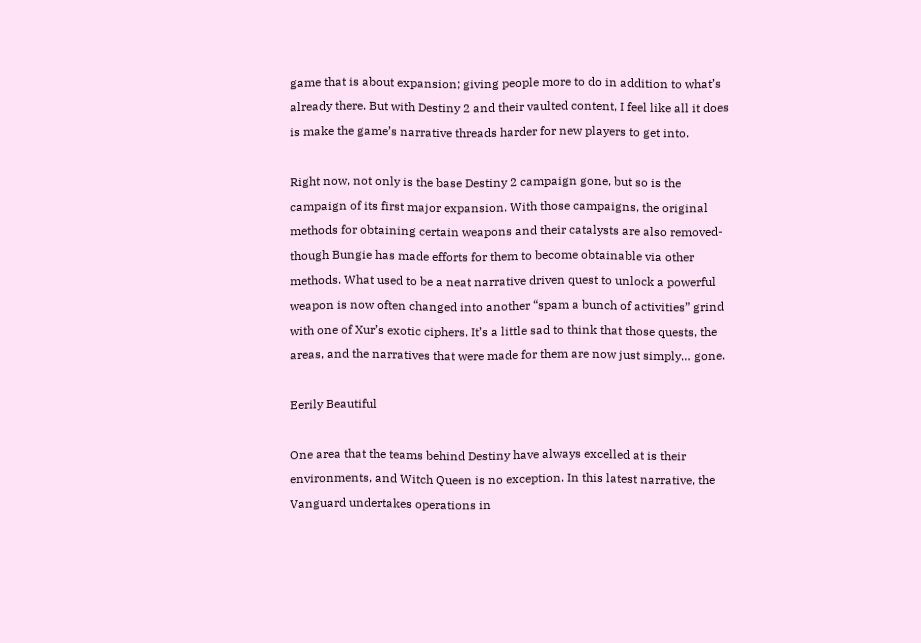game that is about expansion; giving people more to do in addition to what’s already there. But with Destiny 2 and their vaulted content, I feel like all it does is make the game’s narrative threads harder for new players to get into.

Right now, not only is the base Destiny 2 campaign gone, but so is the campaign of its first major expansion. With those campaigns, the original methods for obtaining certain weapons and their catalysts are also removed- though Bungie has made efforts for them to become obtainable via other methods. What used to be a neat narrative driven quest to unlock a powerful weapon is now often changed into another “spam a bunch of activities” grind with one of Xur’s exotic ciphers. It’s a little sad to think that those quests, the areas, and the narratives that were made for them are now just simply… gone.

Eerily Beautiful

One area that the teams behind Destiny have always excelled at is their environments, and Witch Queen is no exception. In this latest narrative, the Vanguard undertakes operations in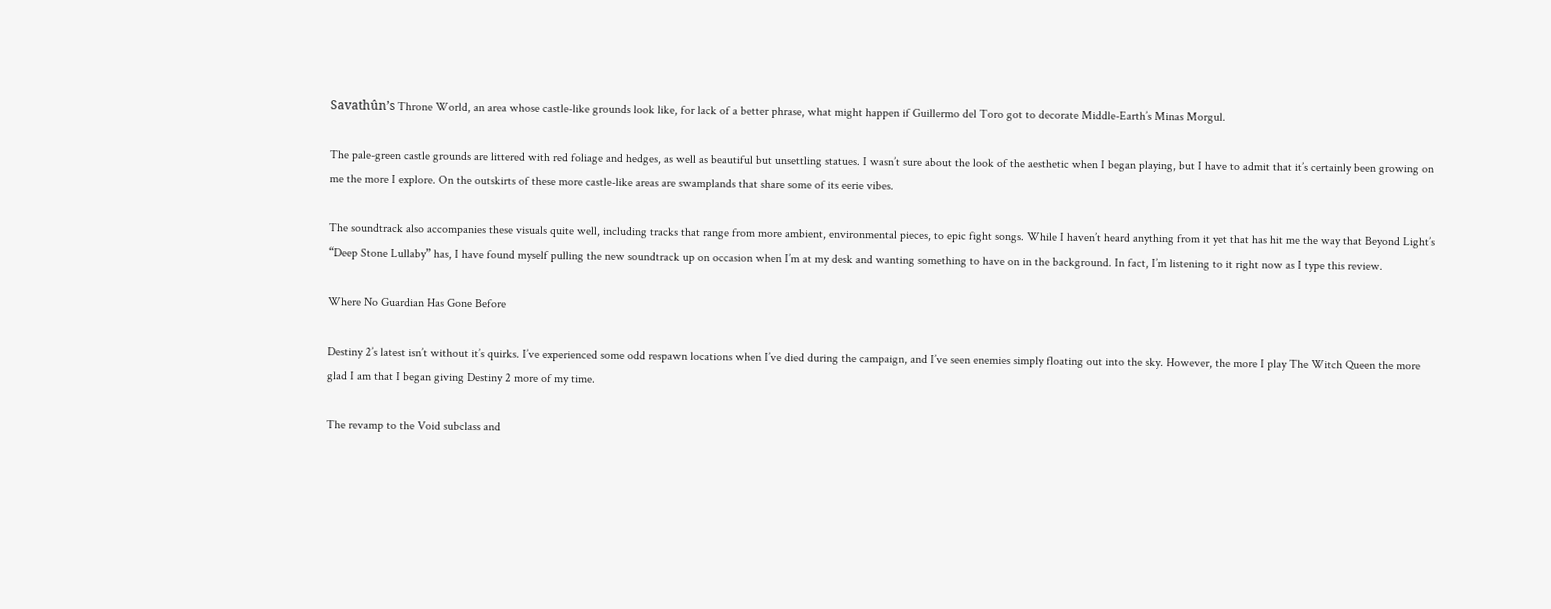Savathûn’s Throne World, an area whose castle-like grounds look like, for lack of a better phrase, what might happen if Guillermo del Toro got to decorate Middle-Earth’s Minas Morgul.

The pale-green castle grounds are littered with red foliage and hedges, as well as beautiful but unsettling statues. I wasn’t sure about the look of the aesthetic when I began playing, but I have to admit that it’s certainly been growing on me the more I explore. On the outskirts of these more castle-like areas are swamplands that share some of its eerie vibes.

The soundtrack also accompanies these visuals quite well, including tracks that range from more ambient, environmental pieces, to epic fight songs. While I haven’t heard anything from it yet that has hit me the way that Beyond Light’s “Deep Stone Lullaby” has, I have found myself pulling the new soundtrack up on occasion when I’m at my desk and wanting something to have on in the background. In fact, I’m listening to it right now as I type this review.

Where No Guardian Has Gone Before

Destiny 2’s latest isn’t without it’s quirks. I’ve experienced some odd respawn locations when I’ve died during the campaign, and I’ve seen enemies simply floating out into the sky. However, the more I play The Witch Queen the more glad I am that I began giving Destiny 2 more of my time.

The revamp to the Void subclass and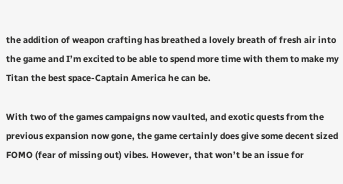the addition of weapon crafting has breathed a lovely breath of fresh air into the game and I’m excited to be able to spend more time with them to make my Titan the best space-Captain America he can be.

With two of the games campaigns now vaulted, and exotic quests from the previous expansion now gone, the game certainly does give some decent sized FOMO (fear of missing out) vibes. However, that won’t be an issue for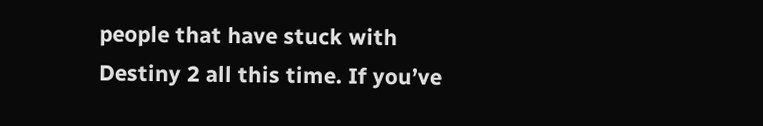people that have stuck with Destiny 2 all this time. If you’ve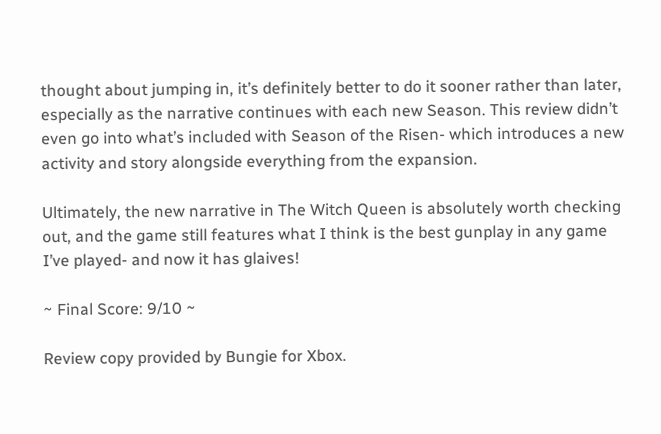thought about jumping in, it’s definitely better to do it sooner rather than later, especially as the narrative continues with each new Season. This review didn’t even go into what’s included with Season of the Risen- which introduces a new activity and story alongside everything from the expansion.

Ultimately, the new narrative in The Witch Queen is absolutely worth checking out, and the game still features what I think is the best gunplay in any game I’ve played- and now it has glaives!

~ Final Score: 9/10 ~

Review copy provided by Bungie for Xbox.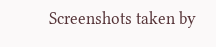Screenshots taken by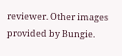reviewer. Other images provided by Bungie.